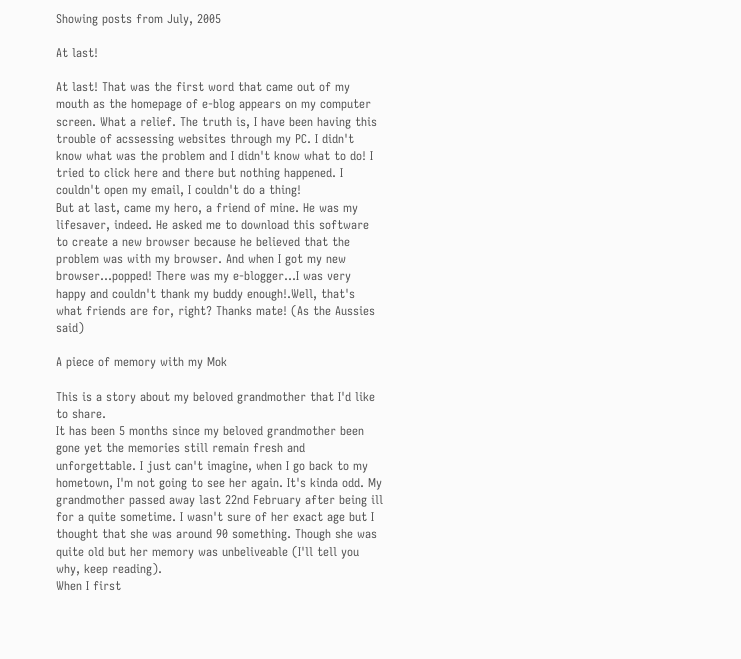Showing posts from July, 2005

At last!

At last! That was the first word that came out of my mouth as the homepage of e-blog appears on my computer screen. What a relief. The truth is, I have been having this trouble of acssessing websites through my PC. I didn't know what was the problem and I didn't know what to do! I tried to click here and there but nothing happened. I couldn't open my email, I couldn't do a thing!
But at last, came my hero, a friend of mine. He was my lifesaver, indeed. He asked me to download this software to create a new browser because he believed that the problem was with my browser. And when I got my new browser...popped! There was my e-blogger...I was very happy and couldn't thank my buddy enough!.Well, that's what friends are for, right? Thanks mate! (As the Aussies said)

A piece of memory with my Mok

This is a story about my beloved grandmother that I'd like to share.
It has been 5 months since my beloved grandmother been gone yet the memories still remain fresh and unforgettable. I just can't imagine, when I go back to my hometown, I'm not going to see her again. It's kinda odd. My grandmother passed away last 22nd February after being ill for a quite sometime. I wasn't sure of her exact age but I thought that she was around 90 something. Though she was quite old but her memory was unbeliveable (I'll tell you why, keep reading).
When I first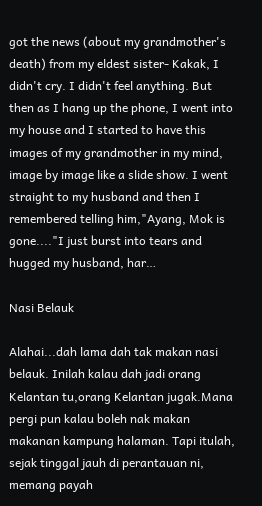got the news (about my grandmother's death) from my eldest sister- Kakak, I didn't cry. I didn't feel anything. But then as I hang up the phone, I went into my house and I started to have this images of my grandmother in my mind, image by image like a slide show. I went straight to my husband and then I remembered telling him,"Ayang, Mok is gone...."I just burst into tears and hugged my husband, har…

Nasi Belauk

Alahai...dah lama dah tak makan nasi belauk. Inilah kalau dah jadi orang Kelantan tu,orang Kelantan jugak.Mana pergi pun kalau boleh nak makan makanan kampung halaman. Tapi itulah, sejak tinggal jauh di perantauan ni, memang payah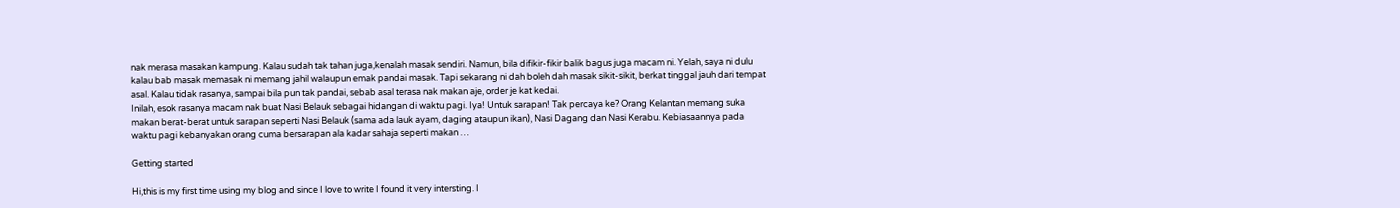nak merasa masakan kampung. Kalau sudah tak tahan juga,kenalah masak sendiri. Namun, bila difikir-fikir balik bagus juga macam ni. Yelah, saya ni dulu kalau bab masak memasak ni memang jahil walaupun emak pandai masak. Tapi sekarang ni dah boleh dah masak sikit-sikit, berkat tinggal jauh dari tempat asal. Kalau tidak rasanya, sampai bila pun tak pandai, sebab asal terasa nak makan aje, order je kat kedai.
Inilah, esok rasanya macam nak buat Nasi Belauk sebagai hidangan di waktu pagi. Iya! Untuk sarapan! Tak percaya ke? Orang Kelantan memang suka makan berat-berat untuk sarapan seperti Nasi Belauk (sama ada lauk ayam, daging ataupun ikan), Nasi Dagang dan Nasi Kerabu. Kebiasaannya pada waktu pagi kebanyakan orang cuma bersarapan ala kadar sahaja seperti makan …

Getting started

Hi,this is my first time using my blog and since I love to write I found it very intersting. I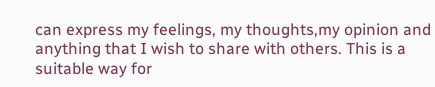can express my feelings, my thoughts,my opinion and anything that I wish to share with others. This is a suitable way for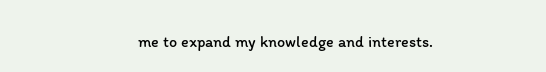me to expand my knowledge and interests.